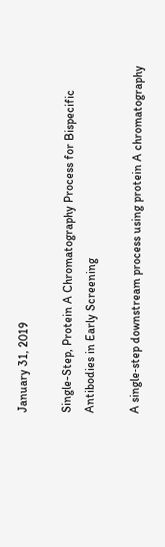January 31, 2019

Single-Step, Protein A Chromatography Process for Bispecific Antibodies in Early Screening

A single‑step downstream process using protein A chromatography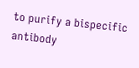to purify a bispecific antibody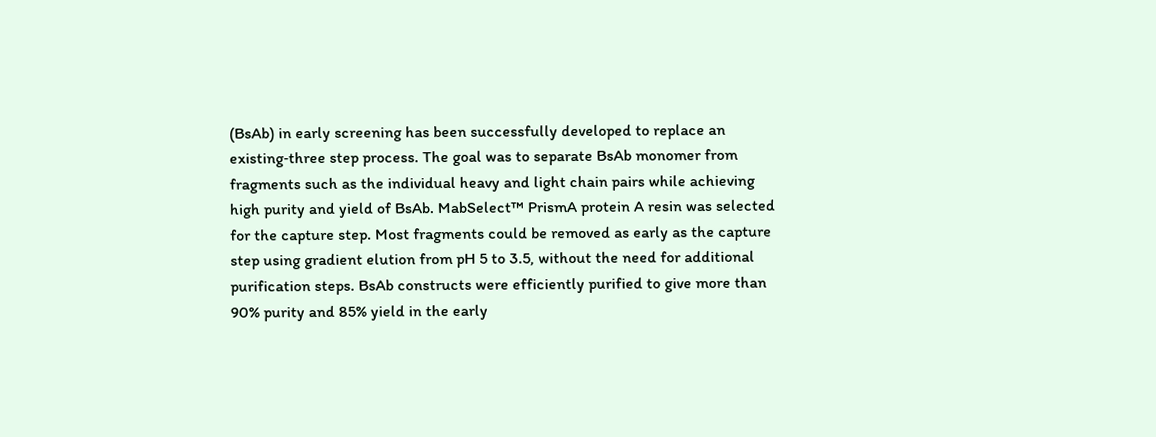(BsAb) in early screening has been successfully developed to replace an existing‑three step process. The goal was to separate BsAb monomer from fragments such as the individual heavy and light chain pairs while achieving high purity and yield of BsAb. MabSelect™ PrismA protein A resin was selected for the capture step. Most fragments could be removed as early as the capture step using gradient elution from pH 5 to 3.5, without the need for additional purification steps. BsAb constructs were efficiently purified to give more than 90% purity and 85% yield in the early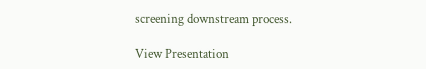screening downstream process.

View Presentation